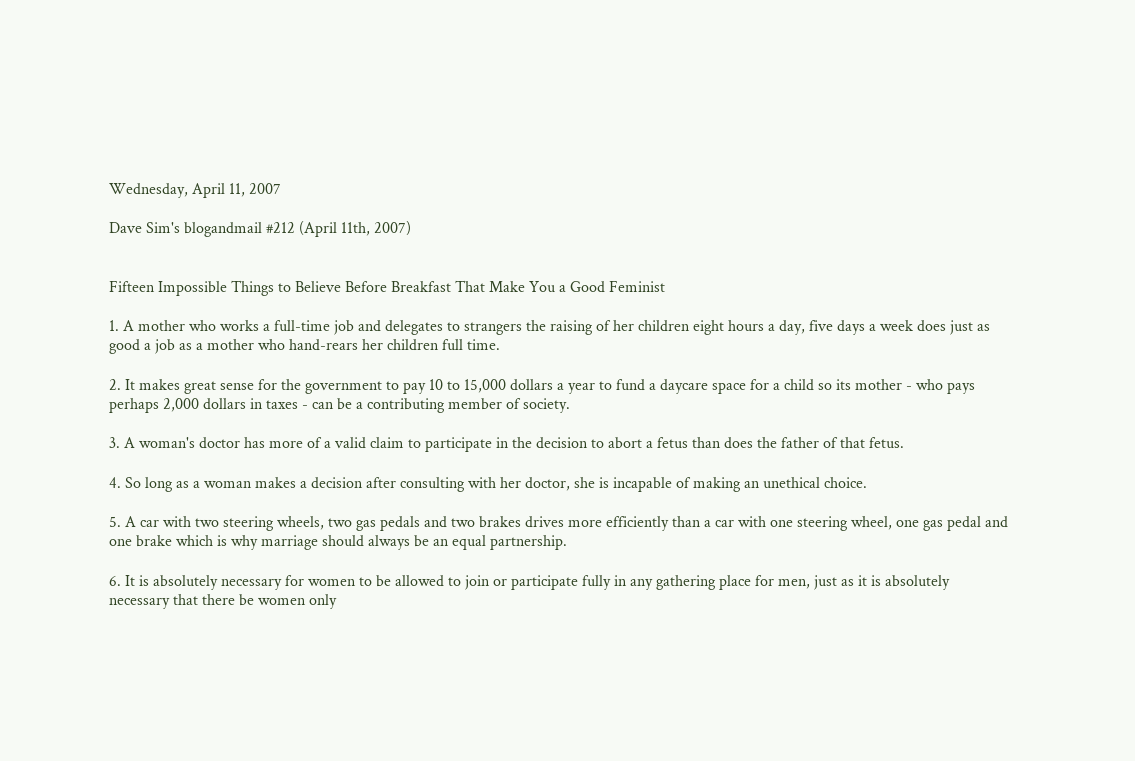Wednesday, April 11, 2007

Dave Sim's blogandmail #212 (April 11th, 2007)


Fifteen Impossible Things to Believe Before Breakfast That Make You a Good Feminist

1. A mother who works a full-time job and delegates to strangers the raising of her children eight hours a day, five days a week does just as good a job as a mother who hand-rears her children full time.

2. It makes great sense for the government to pay 10 to 15,000 dollars a year to fund a daycare space for a child so its mother - who pays perhaps 2,000 dollars in taxes - can be a contributing member of society.

3. A woman's doctor has more of a valid claim to participate in the decision to abort a fetus than does the father of that fetus.

4. So long as a woman makes a decision after consulting with her doctor, she is incapable of making an unethical choice.

5. A car with two steering wheels, two gas pedals and two brakes drives more efficiently than a car with one steering wheel, one gas pedal and one brake which is why marriage should always be an equal partnership.

6. It is absolutely necessary for women to be allowed to join or participate fully in any gathering place for men, just as it is absolutely necessary that there be women only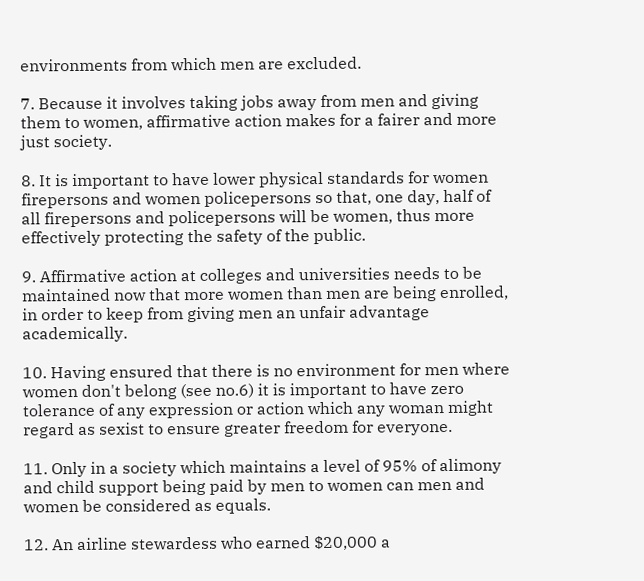environments from which men are excluded.

7. Because it involves taking jobs away from men and giving them to women, affirmative action makes for a fairer and more just society.

8. It is important to have lower physical standards for women firepersons and women policepersons so that, one day, half of all firepersons and policepersons will be women, thus more effectively protecting the safety of the public.

9. Affirmative action at colleges and universities needs to be maintained now that more women than men are being enrolled, in order to keep from giving men an unfair advantage academically.

10. Having ensured that there is no environment for men where women don't belong (see no.6) it is important to have zero tolerance of any expression or action which any woman might regard as sexist to ensure greater freedom for everyone.

11. Only in a society which maintains a level of 95% of alimony and child support being paid by men to women can men and women be considered as equals.

12. An airline stewardess who earned $20,000 a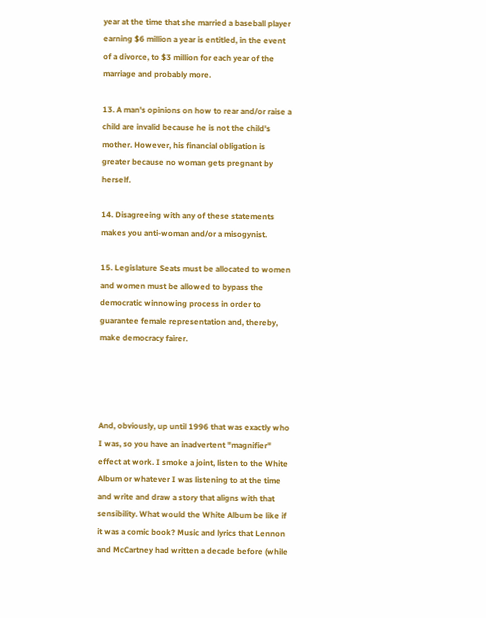year at the time that she married a baseball player earning $6 million a year is entitled, in the event of a divorce, to $3 million for each year of the marriage and probably more.

13. A man's opinions on how to rear and/or raise a child are invalid because he is not the child's mother. However, his financial obligation is greater because no woman gets pregnant by herself.

14. Disagreeing with any of these statements makes you anti-woman and/or a misogynist.

15. Legislature Seats must be allocated to women and women must be allowed to bypass the democratic winnowing process in order to guarantee female representation and, thereby, make democracy fairer.




And, obviously, up until 1996 that was exactly who I was, so you have an inadvertent "magnifier" effect at work. I smoke a joint, listen to the White Album or whatever I was listening to at the time and write and draw a story that aligns with that sensibility. What would the White Album be like if it was a comic book? Music and lyrics that Lennon and McCartney had written a decade before (while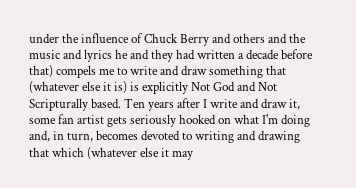under the influence of Chuck Berry and others and the music and lyrics he and they had written a decade before that) compels me to write and draw something that (whatever else it is) is explicitly Not God and Not Scripturally based. Ten years after I write and draw it, some fan artist gets seriously hooked on what I'm doing and, in turn, becomes devoted to writing and drawing that which (whatever else it may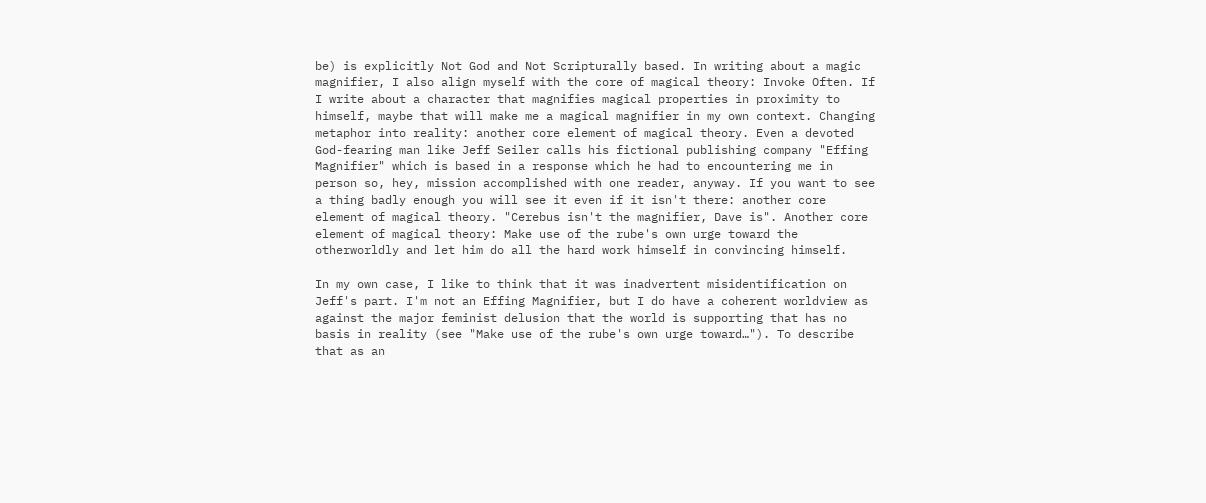be) is explicitly Not God and Not Scripturally based. In writing about a magic magnifier, I also align myself with the core of magical theory: Invoke Often. If I write about a character that magnifies magical properties in proximity to himself, maybe that will make me a magical magnifier in my own context. Changing metaphor into reality: another core element of magical theory. Even a devoted God-fearing man like Jeff Seiler calls his fictional publishing company "Effing Magnifier" which is based in a response which he had to encountering me in person so, hey, mission accomplished with one reader, anyway. If you want to see a thing badly enough you will see it even if it isn't there: another core element of magical theory. "Cerebus isn't the magnifier, Dave is". Another core element of magical theory: Make use of the rube's own urge toward the otherworldly and let him do all the hard work himself in convincing himself.

In my own case, I like to think that it was inadvertent misidentification on Jeff's part. I'm not an Effing Magnifier, but I do have a coherent worldview as against the major feminist delusion that the world is supporting that has no basis in reality (see "Make use of the rube's own urge toward…"). To describe that as an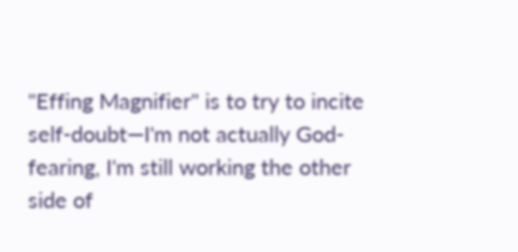"Effing Magnifier" is to try to incite self-doubt—I'm not actually God-fearing, I'm still working the other side of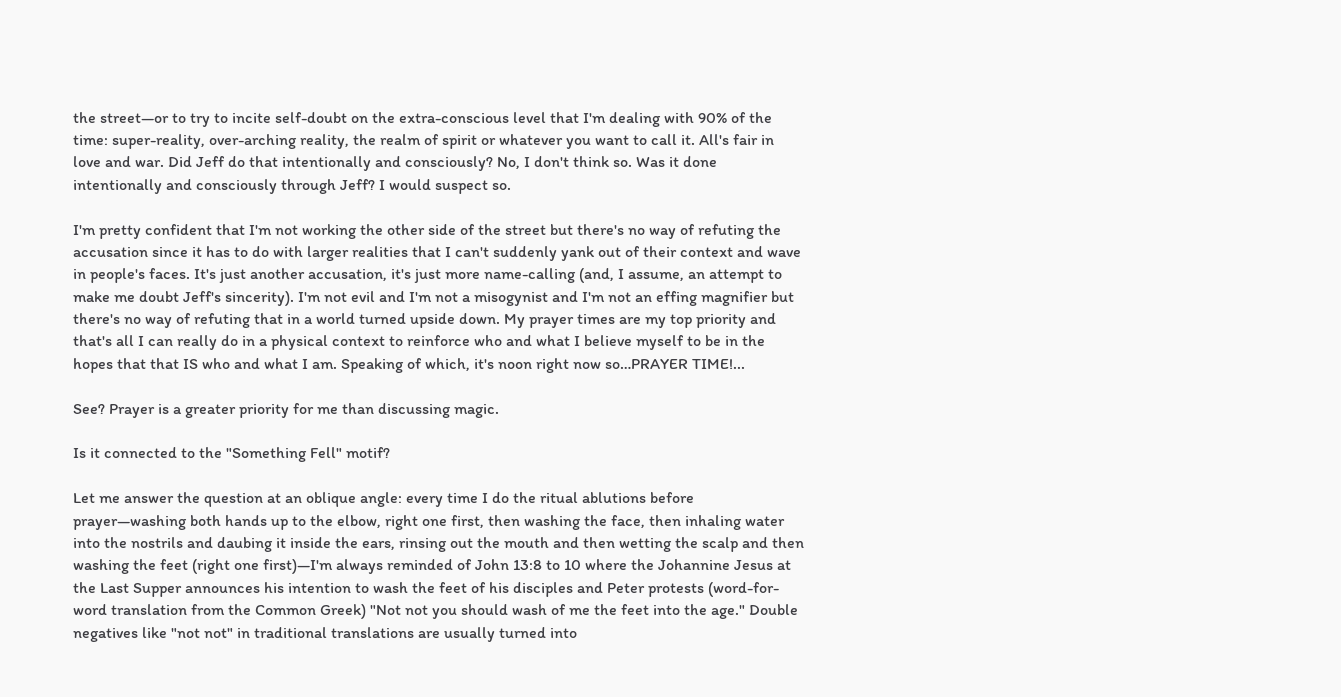the street—or to try to incite self-doubt on the extra-conscious level that I'm dealing with 90% of the time: super-reality, over-arching reality, the realm of spirit or whatever you want to call it. All's fair in love and war. Did Jeff do that intentionally and consciously? No, I don't think so. Was it done intentionally and consciously through Jeff? I would suspect so.

I'm pretty confident that I'm not working the other side of the street but there's no way of refuting the accusation since it has to do with larger realities that I can't suddenly yank out of their context and wave in people's faces. It's just another accusation, it's just more name-calling (and, I assume, an attempt to make me doubt Jeff's sincerity). I'm not evil and I'm not a misogynist and I'm not an effing magnifier but there's no way of refuting that in a world turned upside down. My prayer times are my top priority and that's all I can really do in a physical context to reinforce who and what I believe myself to be in the hopes that that IS who and what I am. Speaking of which, it's noon right now so…PRAYER TIME!...

See? Prayer is a greater priority for me than discussing magic.

Is it connected to the "Something Fell" motif?

Let me answer the question at an oblique angle: every time I do the ritual ablutions before prayer—washing both hands up to the elbow, right one first, then washing the face, then inhaling water into the nostrils and daubing it inside the ears, rinsing out the mouth and then wetting the scalp and then washing the feet (right one first)—I'm always reminded of John 13:8 to 10 where the Johannine Jesus at the Last Supper announces his intention to wash the feet of his disciples and Peter protests (word-for-word translation from the Common Greek) "Not not you should wash of me the feet into the age." Double negatives like "not not" in traditional translations are usually turned into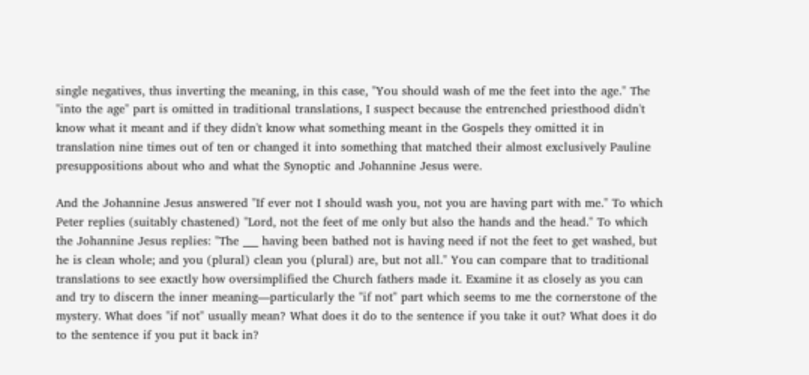single negatives, thus inverting the meaning, in this case, "You should wash of me the feet into the age." The "into the age" part is omitted in traditional translations, I suspect because the entrenched priesthood didn't know what it meant and if they didn't know what something meant in the Gospels they omitted it in translation nine times out of ten or changed it into something that matched their almost exclusively Pauline presuppositions about who and what the Synoptic and Johannine Jesus were.

And the Johannine Jesus answered "If ever not I should wash you, not you are having part with me." To which Peter replies (suitably chastened) "Lord, not the feet of me only but also the hands and the head." To which the Johannine Jesus replies: "The ___ having been bathed not is having need if not the feet to get washed, but he is clean whole; and you (plural) clean you (plural) are, but not all." You can compare that to traditional translations to see exactly how oversimplified the Church fathers made it. Examine it as closely as you can and try to discern the inner meaning—particularly the "if not" part which seems to me the cornerstone of the mystery. What does "if not" usually mean? What does it do to the sentence if you take it out? What does it do to the sentence if you put it back in?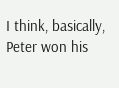I think, basically, Peter won his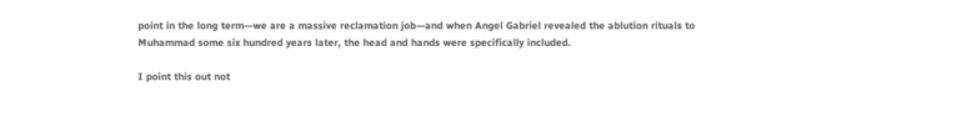point in the long term—we are a massive reclamation job—and when Angel Gabriel revealed the ablution rituals to Muhammad some six hundred years later, the head and hands were specifically included.

I point this out not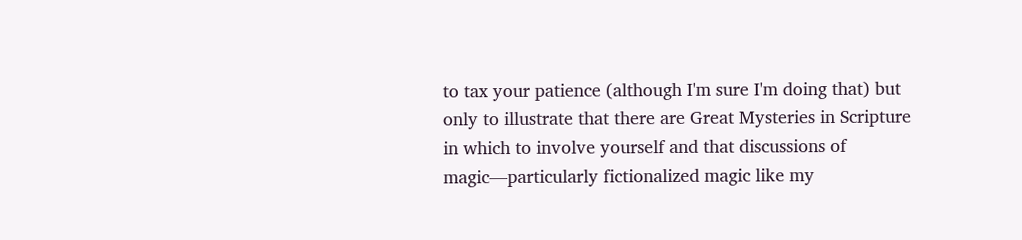to tax your patience (although I'm sure I'm doing that) but only to illustrate that there are Great Mysteries in Scripture in which to involve yourself and that discussions of magic—particularly fictionalized magic like my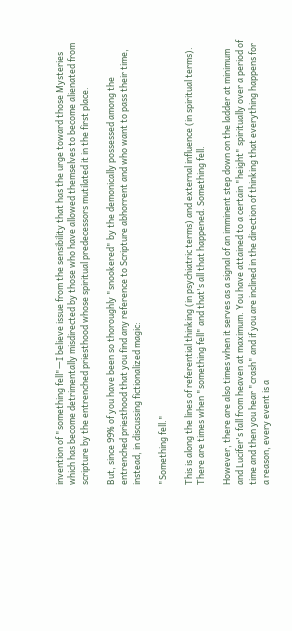invention of "something fell"—I believe issue from the sensibility that has the urge toward those Mysteries which has become detrimentally misdirected by those who have allowed themselves to become alienated from scripture by the entrenched priesthood whose spiritual predecessors mutilated it in the first place.

But, since 99% of you have been so thoroughly "snookered" by the demonically possessed among the entrenched priesthood that you find any reference to Scripture abhorrent and who want to pass their time, instead, in discussing fictionalized magic:

"Something fell."

This is along the lines of referential thinking (in psychiatric terms) and external influence (in spiritual terms). There are times when "something fell" and that's all that happened. Something fell.

However, there are also times when it serves as a signal of an imminent step down on the ladder at minimum and Lucifer's fall from heaven at maximum. You have attained to a certain "height" spiritually over a period of time and then you hear "crash" and if you are inclined in the direction of thinking that everything happens for a reason, every event is a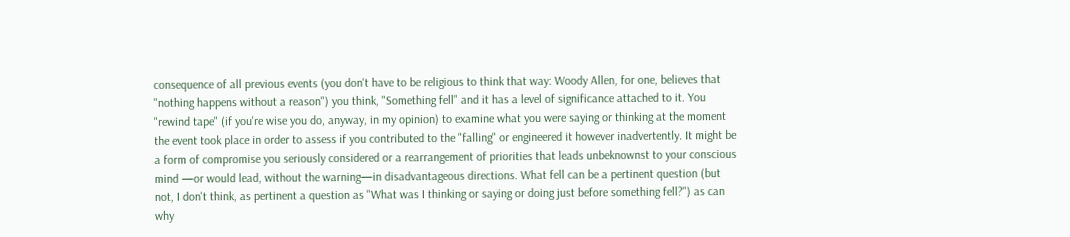consequence of all previous events (you don't have to be religious to think that way: Woody Allen, for one, believes that "nothing happens without a reason") you think, "Something fell" and it has a level of significance attached to it. You "rewind tape" (if you're wise you do, anyway, in my opinion) to examine what you were saying or thinking at the moment the event took place in order to assess if you contributed to the "falling" or engineered it however inadvertently. It might be a form of compromise you seriously considered or a rearrangement of priorities that leads unbeknownst to your conscious mind —or would lead, without the warning—in disadvantageous directions. What fell can be a pertinent question (but not, I don't think, as pertinent a question as "What was I thinking or saying or doing just before something fell?") as can why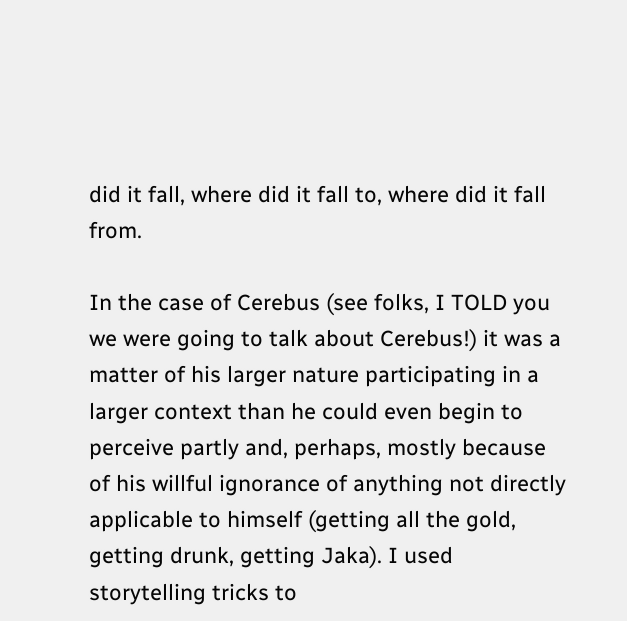did it fall, where did it fall to, where did it fall from.

In the case of Cerebus (see folks, I TOLD you we were going to talk about Cerebus!) it was a matter of his larger nature participating in a larger context than he could even begin to perceive partly and, perhaps, mostly because of his willful ignorance of anything not directly applicable to himself (getting all the gold, getting drunk, getting Jaka). I used storytelling tricks to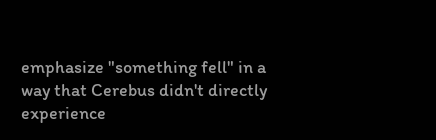emphasize "something fell" in a way that Cerebus didn't directly experience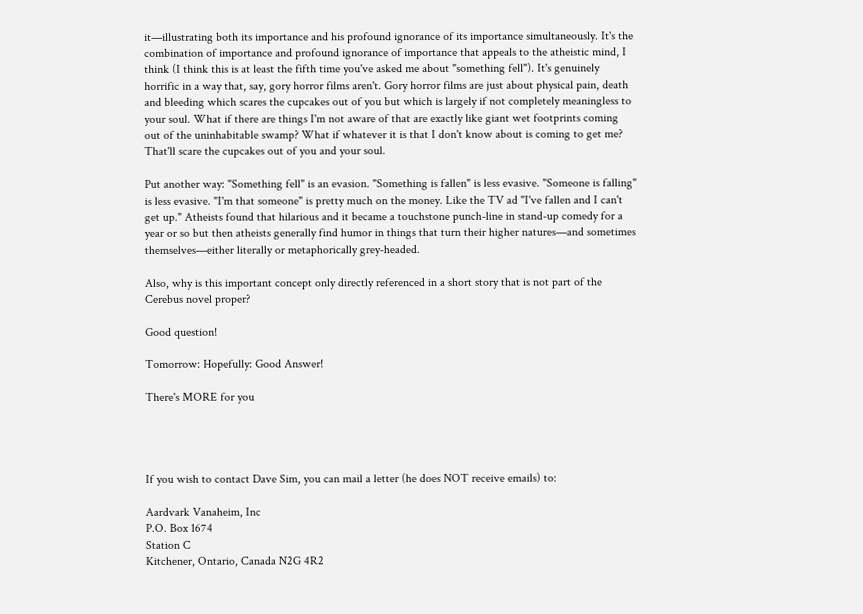it—illustrating both its importance and his profound ignorance of its importance simultaneously. It's the combination of importance and profound ignorance of importance that appeals to the atheistic mind, I think (I think this is at least the fifth time you've asked me about "something fell"). It's genuinely horrific in a way that, say, gory horror films aren't. Gory horror films are just about physical pain, death and bleeding which scares the cupcakes out of you but which is largely if not completely meaningless to your soul. What if there are things I'm not aware of that are exactly like giant wet footprints coming out of the uninhabitable swamp? What if whatever it is that I don't know about is coming to get me? That'll scare the cupcakes out of you and your soul.

Put another way: "Something fell" is an evasion. "Something is fallen" is less evasive. "Someone is falling" is less evasive. "I'm that someone" is pretty much on the money. Like the TV ad "I've fallen and I can't get up." Atheists found that hilarious and it became a touchstone punch-line in stand-up comedy for a year or so but then atheists generally find humor in things that turn their higher natures—and sometimes themselves—either literally or metaphorically grey-headed.

Also, why is this important concept only directly referenced in a short story that is not part of the Cerebus novel proper?

Good question!

Tomorrow: Hopefully: Good Answer!

There's MORE for you




If you wish to contact Dave Sim, you can mail a letter (he does NOT receive emails) to:

Aardvark Vanaheim, Inc
P.O. Box 1674
Station C
Kitchener, Ontario, Canada N2G 4R2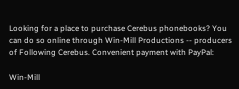Looking for a place to purchase Cerebus phonebooks? You can do so online through Win-Mill Productions -- producers of Following Cerebus. Convenient payment with PayPal:

Win-Mill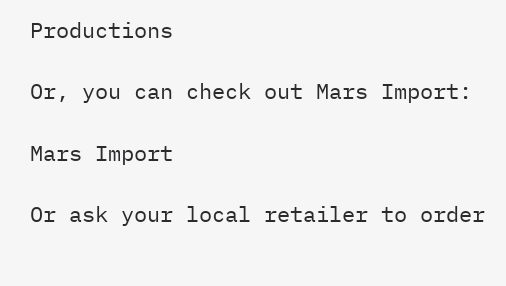Productions

Or, you can check out Mars Import:

Mars Import

Or ask your local retailer to order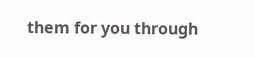them for you through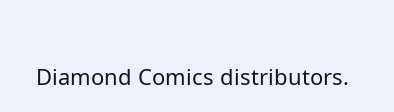Diamond Comics distributors.